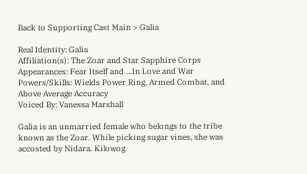Back to Supporting Cast Main > Galia

Real Identity: Galia
Affiliation(s): The Zoar and Star Sapphire Corps
Appearances: Fear Itself and ...In Love and War
Powers/Skills: Wields Power Ring, Armed Combat, and Above Average Accuracy
Voiced By: Vanessa Marshall

Galia is an unmarried female who belongs to the tribe known as the Zoar. While picking sugar vines, she was accosted by Nidara. Kilowog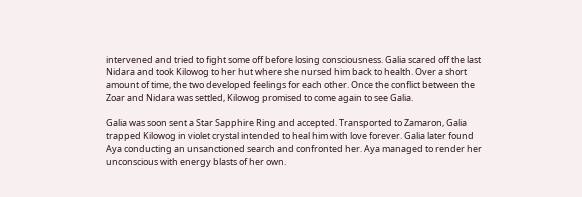intervened and tried to fight some off before losing consciousness. Galia scared off the last Nidara and took Kilowog to her hut where she nursed him back to health. Over a short amount of time, the two developed feelings for each other. Once the conflict between the Zoar and Nidara was settled, Kilowog promised to come again to see Galia.

Galia was soon sent a Star Sapphire Ring and accepted. Transported to Zamaron, Galia trapped Kilowog in violet crystal intended to heal him with love forever. Galia later found Aya conducting an unsanctioned search and confronted her. Aya managed to render her unconscious with energy blasts of her own.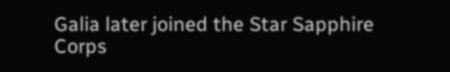Galia later joined the Star Sapphire Corps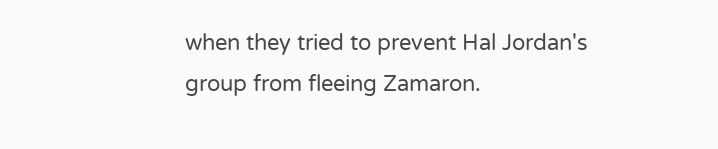when they tried to prevent Hal Jordan's group from fleeing Zamaron.